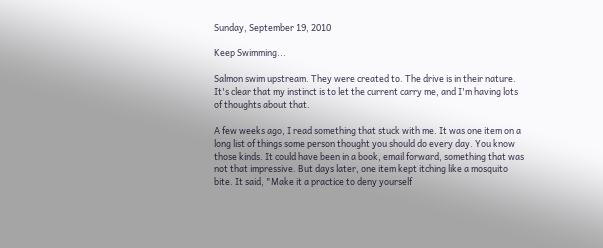Sunday, September 19, 2010

Keep Swimming...

Salmon swim upstream. They were created to. The drive is in their nature. It's clear that my instinct is to let the current carry me, and I'm having lots of thoughts about that.

A few weeks ago, I read something that stuck with me. It was one item on a long list of things some person thought you should do every day. You know those kinds. It could have been in a book, email forward, something that was not that impressive. But days later, one item kept itching like a mosquito bite. It said, "Make it a practice to deny yourself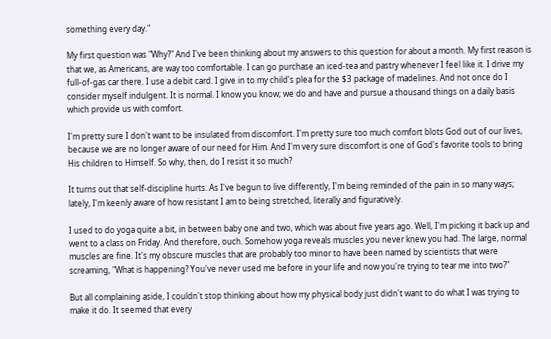something every day."

My first question was "Why?" And I've been thinking about my answers to this question for about a month. My first reason is that we, as Americans, are way too comfortable. I can go purchase an iced-tea and pastry whenever I feel like it. I drive my full-of-gas car there. I use a debit card. I give in to my child's plea for the $3 package of madelines. And not once do I consider myself indulgent. It is normal. I know you know; we do and have and pursue a thousand things on a daily basis which provide us with comfort.

I'm pretty sure I don't want to be insulated from discomfort. I'm pretty sure too much comfort blots God out of our lives, because we are no longer aware of our need for Him. And I'm very sure discomfort is one of God's favorite tools to bring His children to Himself. So why, then, do I resist it so much?

It turns out that self-discipline hurts. As I've begun to live differently, I'm being reminded of the pain in so many ways; lately, I'm keenly aware of how resistant I am to being stretched, literally and figuratively.

I used to do yoga quite a bit, in between baby one and two, which was about five years ago. Well, I'm picking it back up and went to a class on Friday. And therefore, ouch. Somehow yoga reveals muscles you never knew you had. The large, normal muscles are fine. It's my obscure muscles that are probably too minor to have been named by scientists that were screaming, "What is happening? You've never used me before in your life and now you're trying to tear me into two?"

But all complaining aside, I couldn't stop thinking about how my physical body just didn't want to do what I was trying to make it do. It seemed that every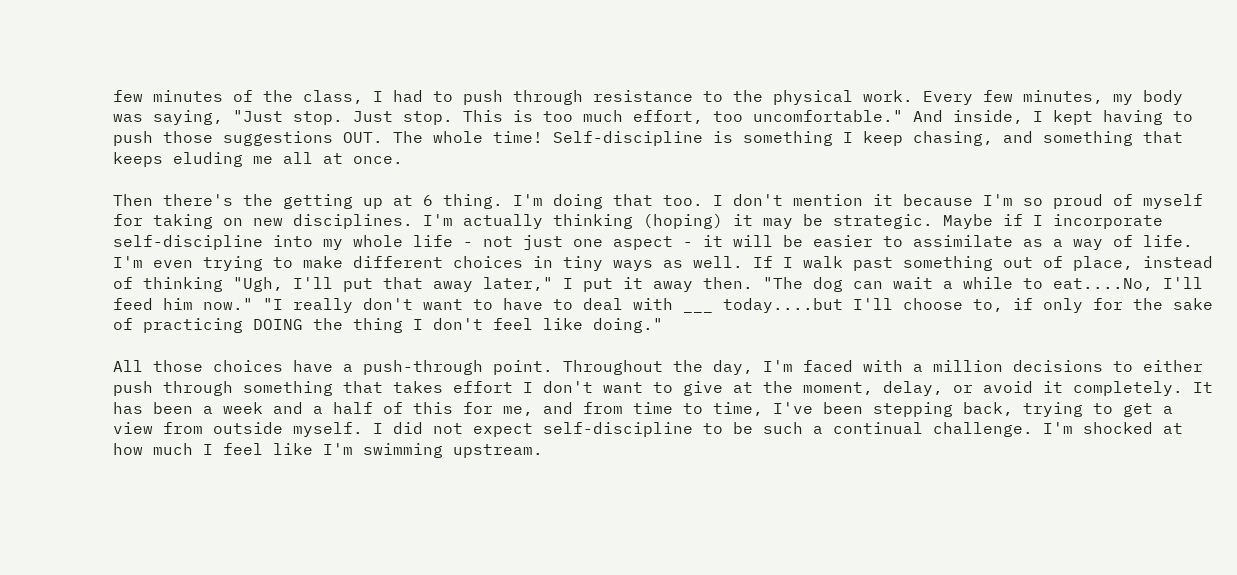few minutes of the class, I had to push through resistance to the physical work. Every few minutes, my body was saying, "Just stop. Just stop. This is too much effort, too uncomfortable." And inside, I kept having to push those suggestions OUT. The whole time! Self-discipline is something I keep chasing, and something that keeps eluding me all at once.

Then there's the getting up at 6 thing. I'm doing that too. I don't mention it because I'm so proud of myself for taking on new disciplines. I'm actually thinking (hoping) it may be strategic. Maybe if I incorporate self-discipline into my whole life - not just one aspect - it will be easier to assimilate as a way of life. I'm even trying to make different choices in tiny ways as well. If I walk past something out of place, instead of thinking "Ugh, I'll put that away later," I put it away then. "The dog can wait a while to eat....No, I'll feed him now." "I really don't want to have to deal with ___ today....but I'll choose to, if only for the sake of practicing DOING the thing I don't feel like doing."

All those choices have a push-through point. Throughout the day, I'm faced with a million decisions to either push through something that takes effort I don't want to give at the moment, delay, or avoid it completely. It has been a week and a half of this for me, and from time to time, I've been stepping back, trying to get a view from outside myself. I did not expect self-discipline to be such a continual challenge. I'm shocked at how much I feel like I'm swimming upstream.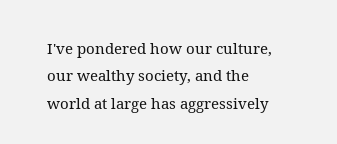I've pondered how our culture, our wealthy society, and the world at large has aggressively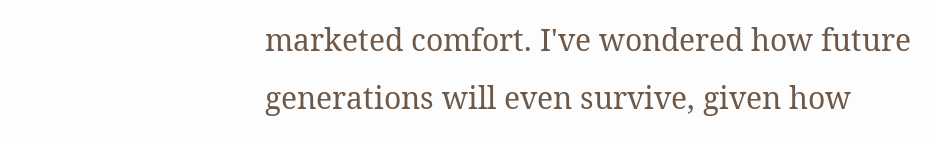marketed comfort. I've wondered how future generations will even survive, given how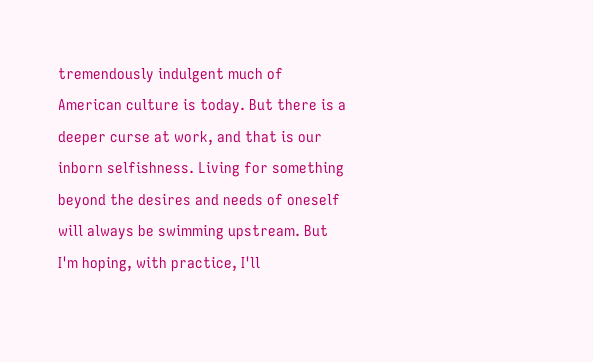tremendously indulgent much of American culture is today. But there is a deeper curse at work, and that is our inborn selfishness. Living for something beyond the desires and needs of oneself will always be swimming upstream. But I'm hoping, with practice, I'll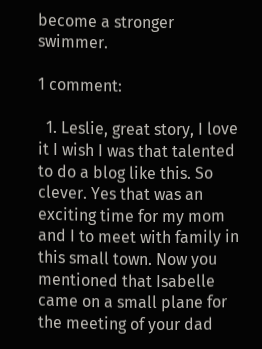become a stronger swimmer.

1 comment:

  1. Leslie, great story, I love it I wish I was that talented to do a blog like this. So clever. Yes that was an exciting time for my mom and I to meet with family in this small town. Now you mentioned that Isabelle came on a small plane for the meeting of your dad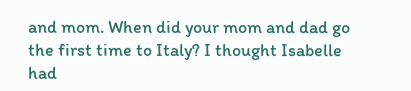and mom. When did your mom and dad go the first time to Italy? I thought Isabelle had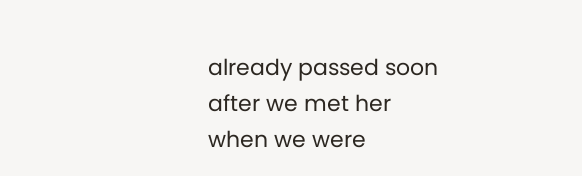already passed soon after we met her when we were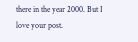there in the year 2000. But I love your post.